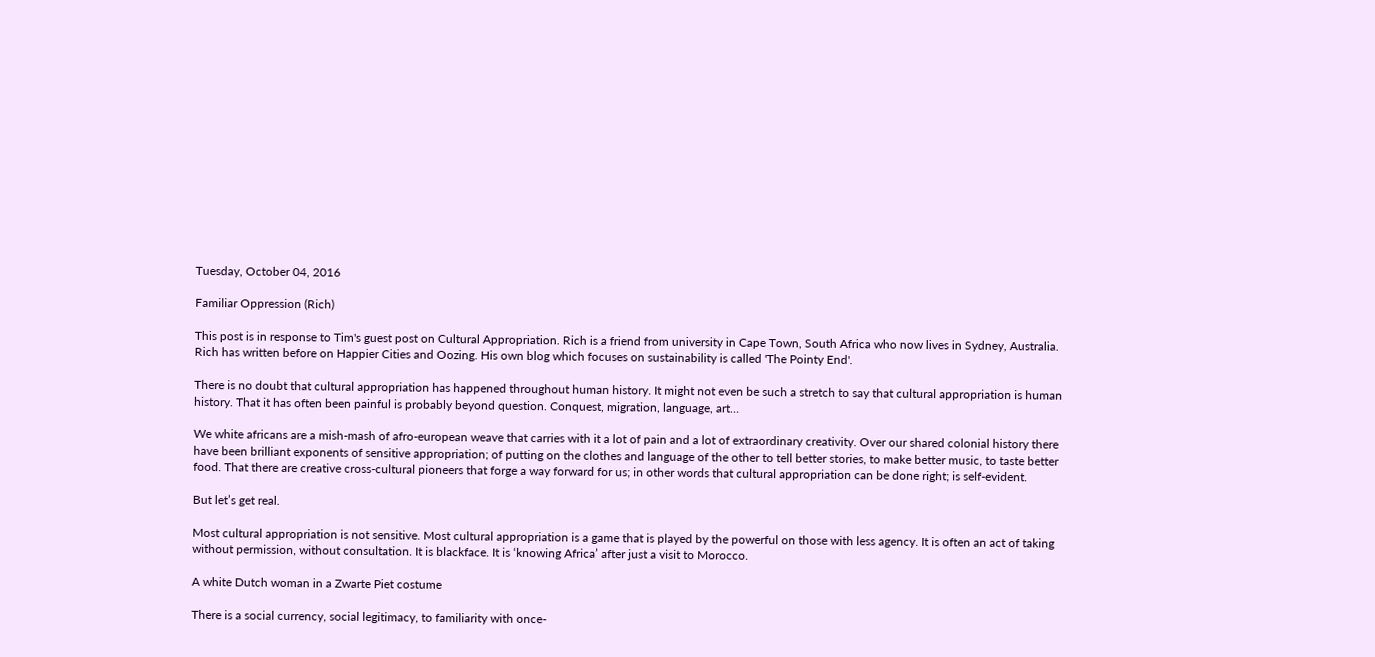Tuesday, October 04, 2016

Familiar Oppression (Rich)

This post is in response to Tim's guest post on Cultural Appropriation. Rich is a friend from university in Cape Town, South Africa who now lives in Sydney, Australia. Rich has written before on Happier Cities and Oozing. His own blog which focuses on sustainability is called 'The Pointy End'.

There is no doubt that cultural appropriation has happened throughout human history. It might not even be such a stretch to say that cultural appropriation is human history. That it has often been painful is probably beyond question. Conquest, migration, language, art…

We white africans are a mish-mash of afro-european weave that carries with it a lot of pain and a lot of extraordinary creativity. Over our shared colonial history there have been brilliant exponents of sensitive appropriation; of putting on the clothes and language of the other to tell better stories, to make better music, to taste better food. That there are creative cross-cultural pioneers that forge a way forward for us; in other words that cultural appropriation can be done right; is self-evident.

But let’s get real.

Most cultural appropriation is not sensitive. Most cultural appropriation is a game that is played by the powerful on those with less agency. It is often an act of taking without permission, without consultation. It is blackface. It is ‘knowing Africa’ after just a visit to Morocco.

A white Dutch woman in a Zwarte Piet costume

There is a social currency, social legitimacy, to familiarity with once-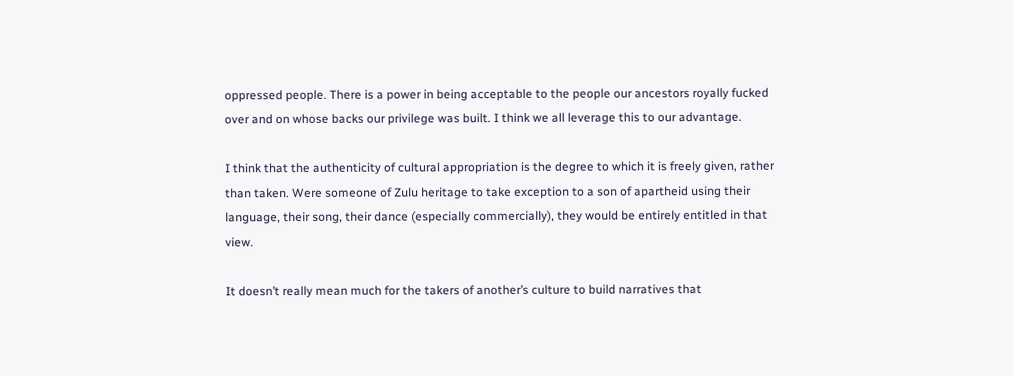oppressed people. There is a power in being acceptable to the people our ancestors royally fucked over and on whose backs our privilege was built. I think we all leverage this to our advantage.

I think that the authenticity of cultural appropriation is the degree to which it is freely given, rather than taken. Were someone of Zulu heritage to take exception to a son of apartheid using their language, their song, their dance (especially commercially), they would be entirely entitled in that view.

It doesn’t really mean much for the takers of another’s culture to build narratives that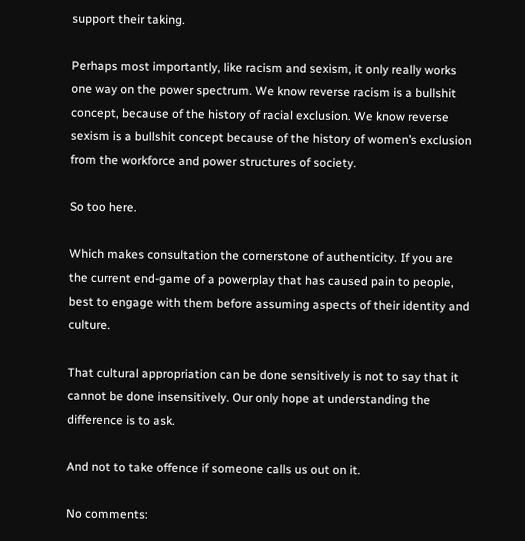support their taking.

Perhaps most importantly, like racism and sexism, it only really works one way on the power spectrum. We know reverse racism is a bullshit concept, because of the history of racial exclusion. We know reverse sexism is a bullshit concept because of the history of women’s exclusion from the workforce and power structures of society.

So too here.

Which makes consultation the cornerstone of authenticity. If you are the current end-game of a powerplay that has caused pain to people, best to engage with them before assuming aspects of their identity and culture.

That cultural appropriation can be done sensitively is not to say that it cannot be done insensitively. Our only hope at understanding the difference is to ask.

And not to take offence if someone calls us out on it.

No comments: